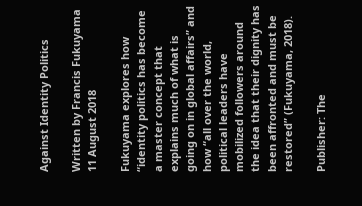Against Identity Politics

Written by Francis Fukuyama 11 August 2018

Fukuyama explores how “identity politics has become a master concept that explains much of what is going on in global affairs” and how “all over the world, political leaders have mobilized followers around the idea that their dignity has been affronted and must be restored” (Fukuyama, 2018).

Publisher: The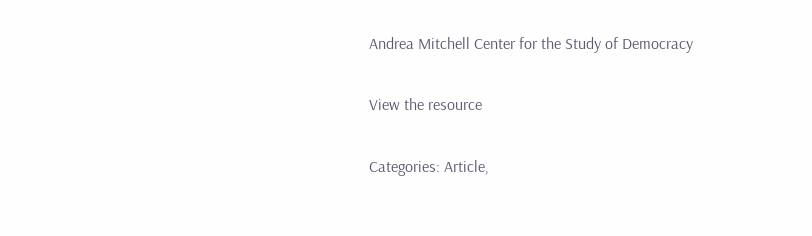Andrea Mitchell Center for the Study of Democracy

View the resource

Categories: Article,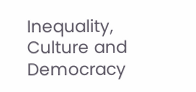Inequality, Culture and Democracy